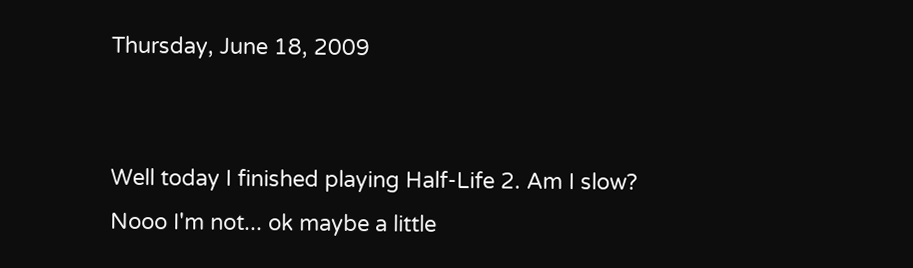Thursday, June 18, 2009


Well today I finished playing Half-Life 2. Am I slow? Nooo I'm not... ok maybe a little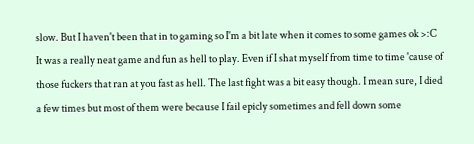slow. But I haven't been that in to gaming so I'm a bit late when it comes to some games ok >:C
It was a really neat game and fun as hell to play. Even if I shat myself from time to time 'cause of those fuckers that ran at you fast as hell. The last fight was a bit easy though. I mean sure, I died a few times but most of them were because I fail epicly sometimes and fell down some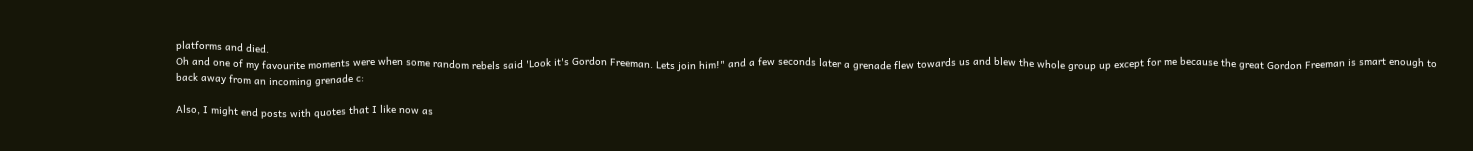platforms and died.
Oh and one of my favourite moments were when some random rebels said 'Look it's Gordon Freeman. Lets join him!" and a few seconds later a grenade flew towards us and blew the whole group up except for me because the great Gordon Freeman is smart enough to back away from an incoming grenade c:

Also, I might end posts with quotes that I like now as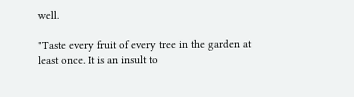well.

"Taste every fruit of every tree in the garden at least once. It is an insult to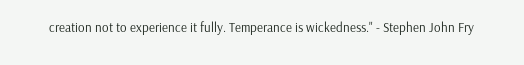creation not to experience it fully. Temperance is wickedness." - Stephen John Fry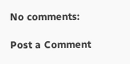No comments:

Post a Comment